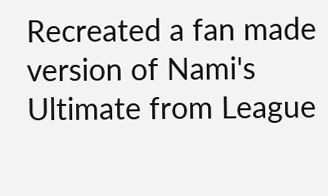Recreated a fan made version of Nami's Ultimate from League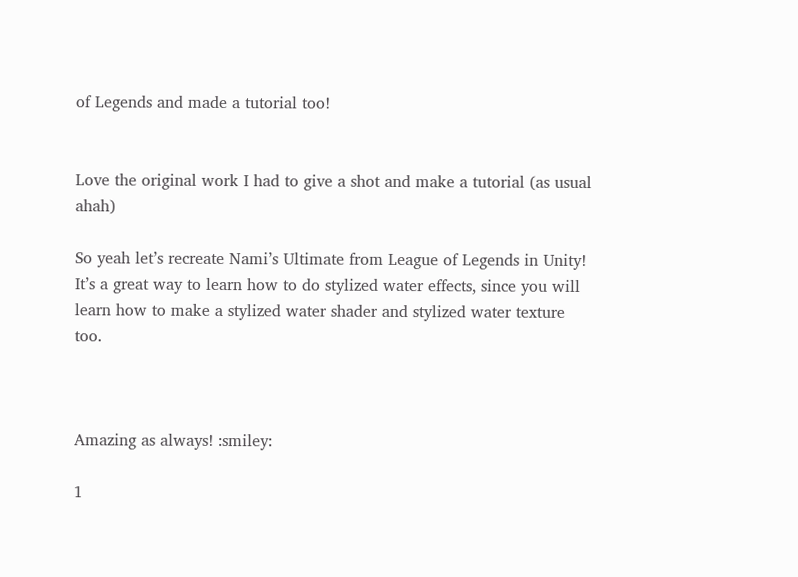of Legends and made a tutorial too!


Love the original work I had to give a shot and make a tutorial (as usual ahah)

So yeah let’s recreate Nami’s Ultimate from League of Legends in Unity! It’s a great way to learn how to do stylized water effects, since you will learn how to make a stylized water shader and stylized water texture too.



Amazing as always! :smiley:

1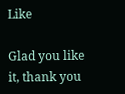Like

Glad you like it, thank you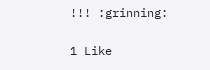!!! :grinning:

1 Like